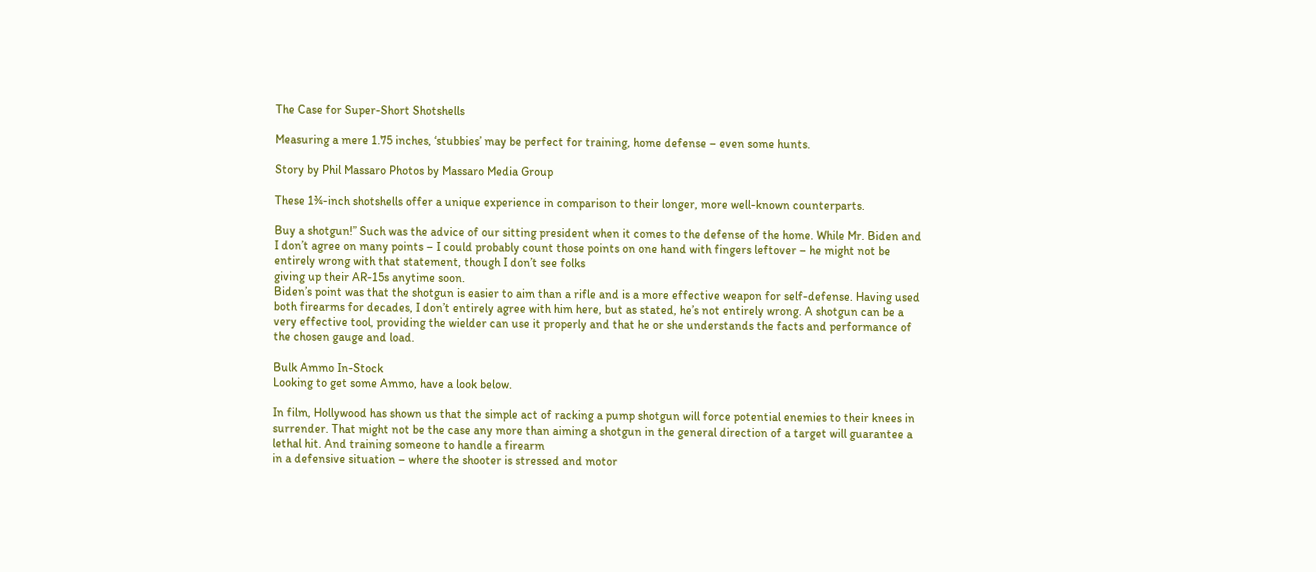The Case for Super-Short Shotshells

Measuring a mere 1.75 inches, ‘stubbies’ may be perfect for training, home defense – even some hunts.

Story by Phil Massaro Photos by Massaro Media Group

These 1¾-inch shotshells offer a unique experience in comparison to their longer, more well-known counterparts.

Buy a shotgun!” Such was the advice of our sitting president when it comes to the defense of the home. While Mr. Biden and I don’t agree on many points – I could probably count those points on one hand with fingers leftover – he might not be entirely wrong with that statement, though I don’t see folks
giving up their AR-15s anytime soon.
Biden’s point was that the shotgun is easier to aim than a rifle and is a more effective weapon for self-defense. Having used both firearms for decades, I don’t entirely agree with him here, but as stated, he’s not entirely wrong. A shotgun can be a very effective tool, providing the wielder can use it properly and that he or she understands the facts and performance of the chosen gauge and load.

Bulk Ammo In-Stock
Looking to get some Ammo, have a look below.

In film, Hollywood has shown us that the simple act of racking a pump shotgun will force potential enemies to their knees in surrender. That might not be the case any more than aiming a shotgun in the general direction of a target will guarantee a lethal hit. And training someone to handle a firearm
in a defensive situation – where the shooter is stressed and motor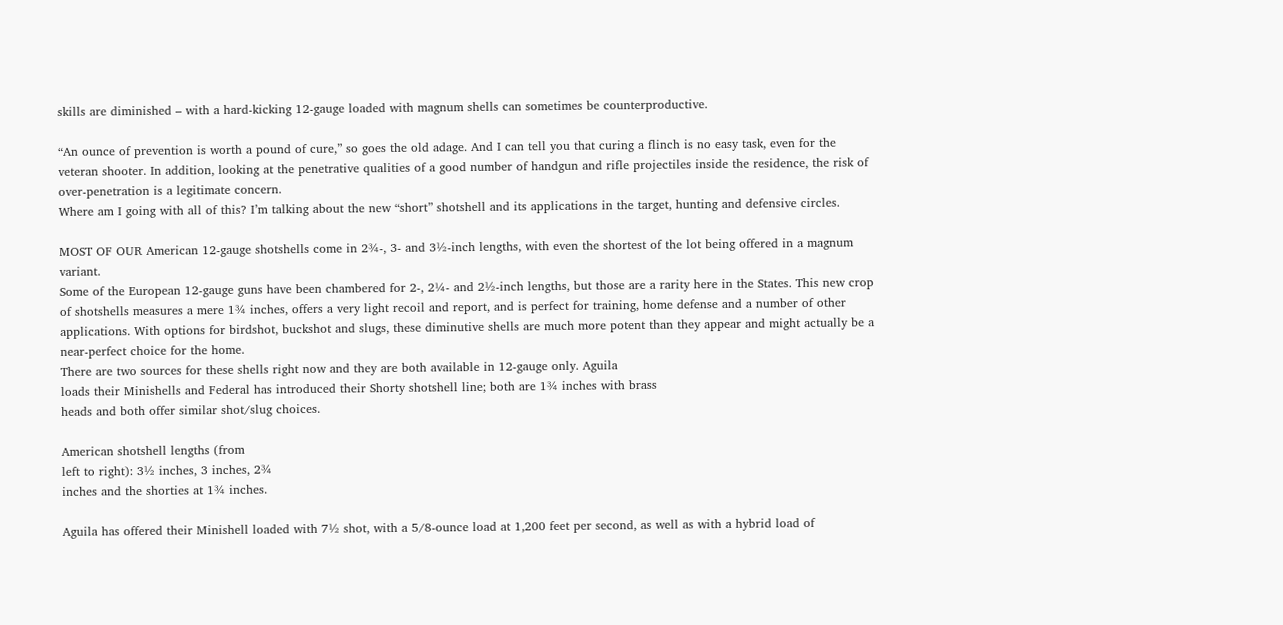skills are diminished – with a hard-kicking 12-gauge loaded with magnum shells can sometimes be counterproductive.

“An ounce of prevention is worth a pound of cure,” so goes the old adage. And I can tell you that curing a flinch is no easy task, even for the veteran shooter. In addition, looking at the penetrative qualities of a good number of handgun and rifle projectiles inside the residence, the risk of over-penetration is a legitimate concern.
Where am I going with all of this? I’m talking about the new “short” shotshell and its applications in the target, hunting and defensive circles.

MOST OF OUR American 12-gauge shotshells come in 2¾-, 3- and 3½-inch lengths, with even the shortest of the lot being offered in a magnum variant.
Some of the European 12-gauge guns have been chambered for 2-, 2¼- and 2½-inch lengths, but those are a rarity here in the States. This new crop of shotshells measures a mere 1¾ inches, offers a very light recoil and report, and is perfect for training, home defense and a number of other applications. With options for birdshot, buckshot and slugs, these diminutive shells are much more potent than they appear and might actually be a near-perfect choice for the home.
There are two sources for these shells right now and they are both available in 12-gauge only. Aguila
loads their Minishells and Federal has introduced their Shorty shotshell line; both are 1¾ inches with brass
heads and both offer similar shot/slug choices.

American shotshell lengths (from
left to right): 3½ inches, 3 inches, 2¾
inches and the shorties at 1¾ inches.

Aguila has offered their Minishell loaded with 7½ shot, with a 5/8-ounce load at 1,200 feet per second, as well as with a hybrid load of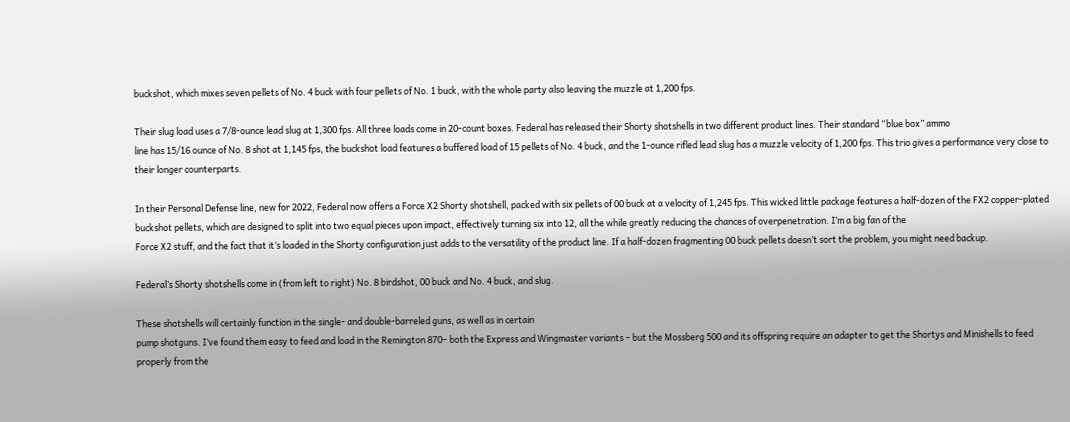buckshot, which mixes seven pellets of No. 4 buck with four pellets of No. 1 buck, with the whole party also leaving the muzzle at 1,200 fps.

Their slug load uses a 7/8-ounce lead slug at 1,300 fps. All three loads come in 20-count boxes. Federal has released their Shorty shotshells in two different product lines. Their standard “blue box” ammo
line has 15/16 ounce of No. 8 shot at 1,145 fps, the buckshot load features a buffered load of 15 pellets of No. 4 buck, and the 1-ounce rifled lead slug has a muzzle velocity of 1,200 fps. This trio gives a performance very close to their longer counterparts.

In their Personal Defense line, new for 2022, Federal now offers a Force X2 Shorty shotshell, packed with six pellets of 00 buck at a velocity of 1,245 fps. This wicked little package features a half-dozen of the FX2 copper-plated buckshot pellets, which are designed to split into two equal pieces upon impact, effectively turning six into 12, all the while greatly reducing the chances of overpenetration. I’m a big fan of the
Force X2 stuff, and the fact that it’s loaded in the Shorty configuration just adds to the versatility of the product line. If a half-dozen fragmenting 00 buck pellets doesn’t sort the problem, you might need backup.

Federal’s Shorty shotshells come in (from left to right) No. 8 birdshot, 00 buck and No. 4 buck, and slug.

These shotshells will certainly function in the single- and double-barreled guns, as well as in certain
pump shotguns. I’ve found them easy to feed and load in the Remington 870– both the Express and Wingmaster variants – but the Mossberg 500 and its offspring require an adapter to get the Shortys and Minishells to feed properly from the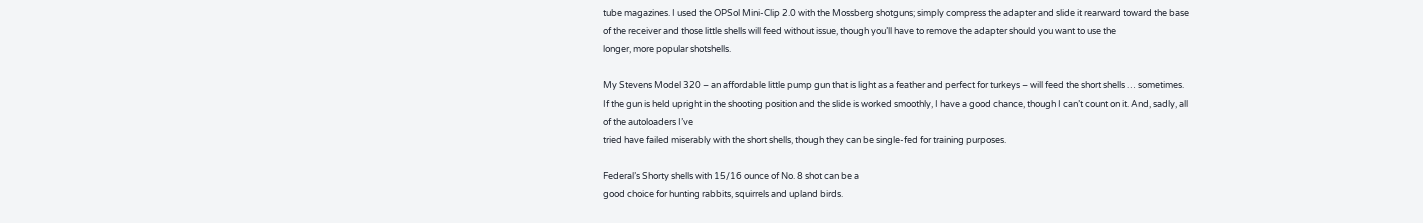tube magazines. I used the OPSol Mini-Clip 2.0 with the Mossberg shotguns; simply compress the adapter and slide it rearward toward the base of the receiver and those little shells will feed without issue, though you’ll have to remove the adapter should you want to use the
longer, more popular shotshells.

My Stevens Model 320 – an affordable little pump gun that is light as a feather and perfect for turkeys – will feed the short shells … sometimes. If the gun is held upright in the shooting position and the slide is worked smoothly, I have a good chance, though I can’t count on it. And, sadly, all of the autoloaders I’ve
tried have failed miserably with the short shells, though they can be single-fed for training purposes.

Federal’s Shorty shells with 15/16 ounce of No. 8 shot can be a
good choice for hunting rabbits, squirrels and upland birds.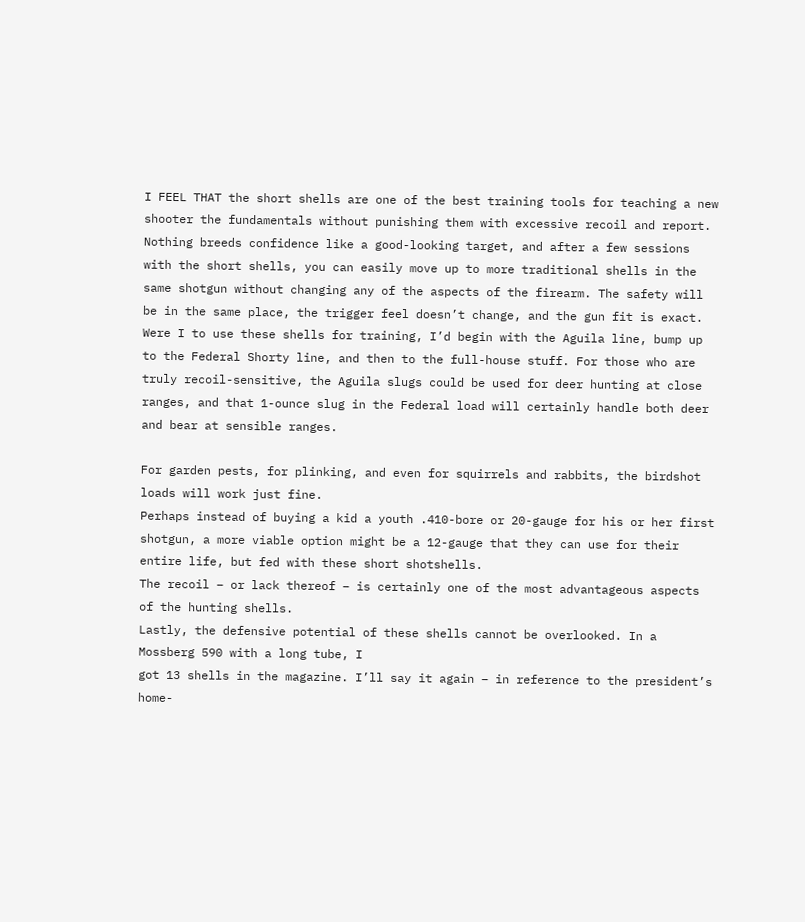I FEEL THAT the short shells are one of the best training tools for teaching a new shooter the fundamentals without punishing them with excessive recoil and report. Nothing breeds confidence like a good-looking target, and after a few sessions with the short shells, you can easily move up to more traditional shells in the same shotgun without changing any of the aspects of the firearm. The safety will be in the same place, the trigger feel doesn’t change, and the gun fit is exact.
Were I to use these shells for training, I’d begin with the Aguila line, bump up to the Federal Shorty line, and then to the full-house stuff. For those who are truly recoil-sensitive, the Aguila slugs could be used for deer hunting at close ranges, and that 1-ounce slug in the Federal load will certainly handle both deer and bear at sensible ranges.

For garden pests, for plinking, and even for squirrels and rabbits, the birdshot loads will work just fine.
Perhaps instead of buying a kid a youth .410-bore or 20-gauge for his or her first shotgun, a more viable option might be a 12-gauge that they can use for their entire life, but fed with these short shotshells.
The recoil – or lack thereof – is certainly one of the most advantageous aspects of the hunting shells.
Lastly, the defensive potential of these shells cannot be overlooked. In a Mossberg 590 with a long tube, I
got 13 shells in the magazine. I’ll say it again – in reference to the president’s home-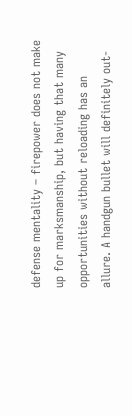defense mentality – firepower does not make up for marksmanship, but having that many opportunities without reloading has an allure. A handgun bullet will definitely out-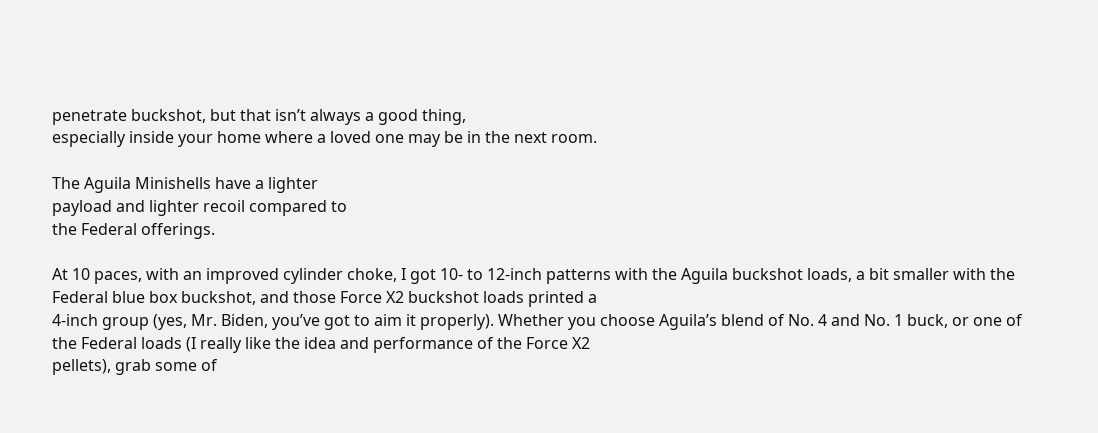penetrate buckshot, but that isn’t always a good thing,
especially inside your home where a loved one may be in the next room.

The Aguila Minishells have a lighter
payload and lighter recoil compared to
the Federal offerings.

At 10 paces, with an improved cylinder choke, I got 10- to 12-inch patterns with the Aguila buckshot loads, a bit smaller with the Federal blue box buckshot, and those Force X2 buckshot loads printed a
4-inch group (yes, Mr. Biden, you’ve got to aim it properly). Whether you choose Aguila’s blend of No. 4 and No. 1 buck, or one of the Federal loads (I really like the idea and performance of the Force X2
pellets), grab some of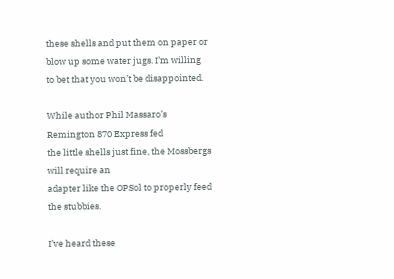these shells and put them on paper or blow up some water jugs. I’m willing to bet that you won’t be disappointed.

While author Phil Massaro’s Remington 870 Express fed
the little shells just fine, the Mossbergs will require an
adapter like the OPSol to properly feed the stubbies.

I’ve heard these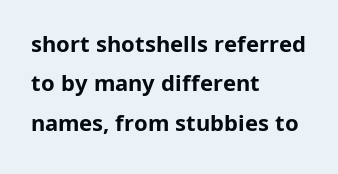short shotshells referred to by many different names, from stubbies to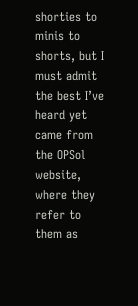shorties to minis to
shorts, but I must admit the best I’ve heard yet came from the OPSol website, where they refer to them as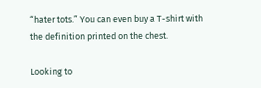“hater tots.” You can even buy a T-shirt with the definition printed on the chest.

Looking to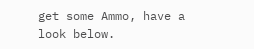get some Ammo, have a look below.